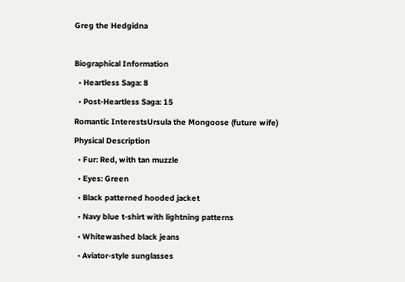Greg the Hedgidna

Biographical Information
  • Heartless Saga: 8
  • Post-Heartless Saga: 15
Romantic InterestsUrsula the Mongoose (future wife)
Physical Description
  • Fur: Red, with tan muzzle
  • Eyes: Green
  • Black patterned hooded jacket
  • Navy blue t-shirt with lightning patterns
  • Whitewashed black jeans
  • Aviator-style sunglasses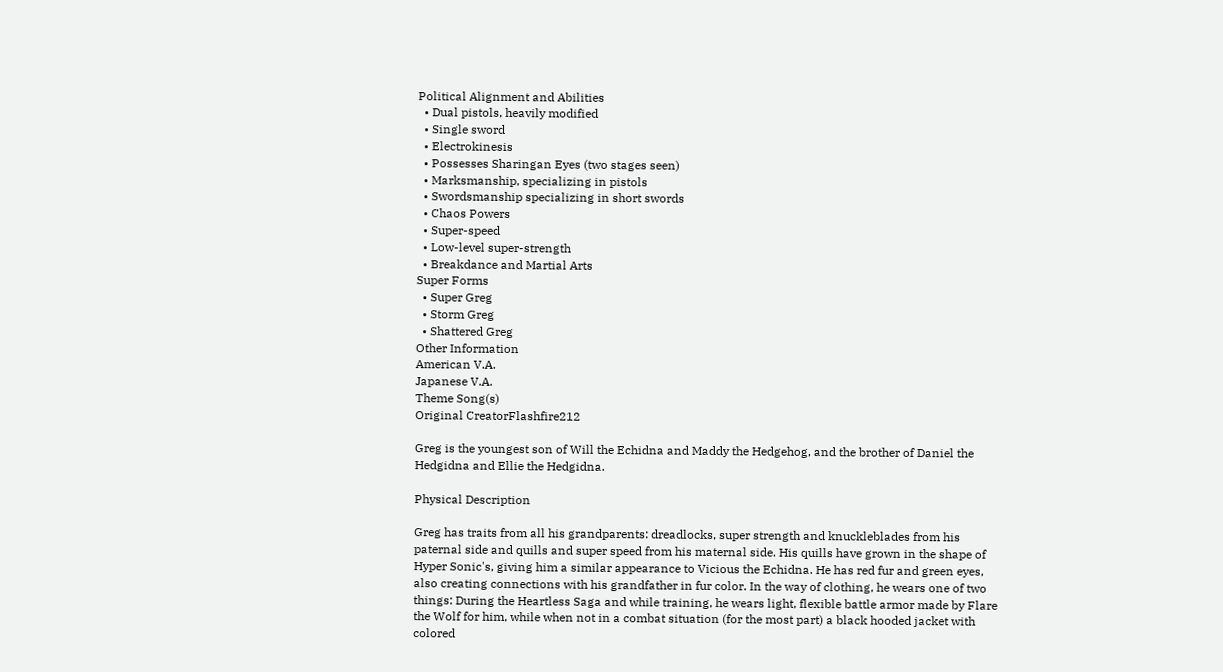Political Alignment and Abilities
  • Dual pistols, heavily modified
  • Single sword
  • Electrokinesis
  • Possesses Sharingan Eyes (two stages seen)
  • Marksmanship, specializing in pistols
  • Swordsmanship specializing in short swords
  • Chaos Powers
  • Super-speed
  • Low-level super-strength
  • Breakdance and Martial Arts
Super Forms
  • Super Greg
  • Storm Greg
  • Shattered Greg
Other Information
American V.A.
Japanese V.A.
Theme Song(s)
Original CreatorFlashfire212

Greg is the youngest son of Will the Echidna and Maddy the Hedgehog, and the brother of Daniel the Hedgidna and Ellie the Hedgidna.

Physical Description

Greg has traits from all his grandparents: dreadlocks, super strength and knuckleblades from his paternal side and quills and super speed from his maternal side. His quills have grown in the shape of Hyper Sonic's, giving him a similar appearance to Vicious the Echidna. He has red fur and green eyes, also creating connections with his grandfather in fur color. In the way of clothing, he wears one of two things: During the Heartless Saga and while training, he wears light, flexible battle armor made by Flare the Wolf for him, while when not in a combat situation (for the most part) a black hooded jacket with colored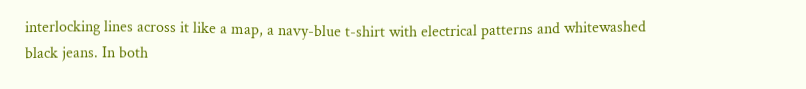interlocking lines across it like a map, a navy-blue t-shirt with electrical patterns and whitewashed black jeans. In both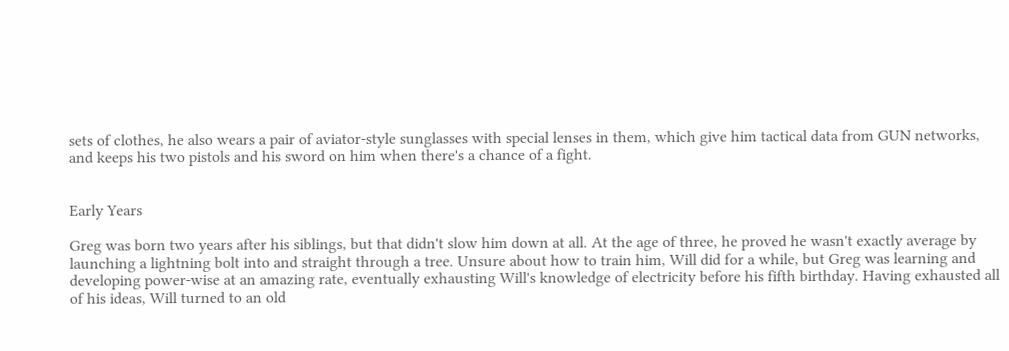sets of clothes, he also wears a pair of aviator-style sunglasses with special lenses in them, which give him tactical data from GUN networks, and keeps his two pistols and his sword on him when there's a chance of a fight.


Early Years

Greg was born two years after his siblings, but that didn't slow him down at all. At the age of three, he proved he wasn't exactly average by launching a lightning bolt into and straight through a tree. Unsure about how to train him, Will did for a while, but Greg was learning and developing power-wise at an amazing rate, eventually exhausting Will's knowledge of electricity before his fifth birthday. Having exhausted all of his ideas, Will turned to an old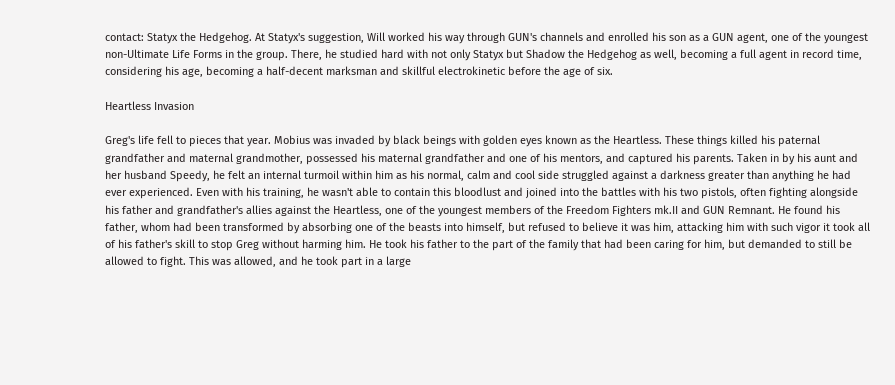contact: Statyx the Hedgehog. At Statyx's suggestion, Will worked his way through GUN's channels and enrolled his son as a GUN agent, one of the youngest non-Ultimate Life Forms in the group. There, he studied hard with not only Statyx but Shadow the Hedgehog as well, becoming a full agent in record time, considering his age, becoming a half-decent marksman and skillful electrokinetic before the age of six.

Heartless Invasion

Greg's life fell to pieces that year. Mobius was invaded by black beings with golden eyes known as the Heartless. These things killed his paternal grandfather and maternal grandmother, possessed his maternal grandfather and one of his mentors, and captured his parents. Taken in by his aunt and her husband Speedy, he felt an internal turmoil within him as his normal, calm and cool side struggled against a darkness greater than anything he had ever experienced. Even with his training, he wasn't able to contain this bloodlust and joined into the battles with his two pistols, often fighting alongside his father and grandfather's allies against the Heartless, one of the youngest members of the Freedom Fighters mk.II and GUN Remnant. He found his father, whom had been transformed by absorbing one of the beasts into himself, but refused to believe it was him, attacking him with such vigor it took all of his father's skill to stop Greg without harming him. He took his father to the part of the family that had been caring for him, but demanded to still be allowed to fight. This was allowed, and he took part in a large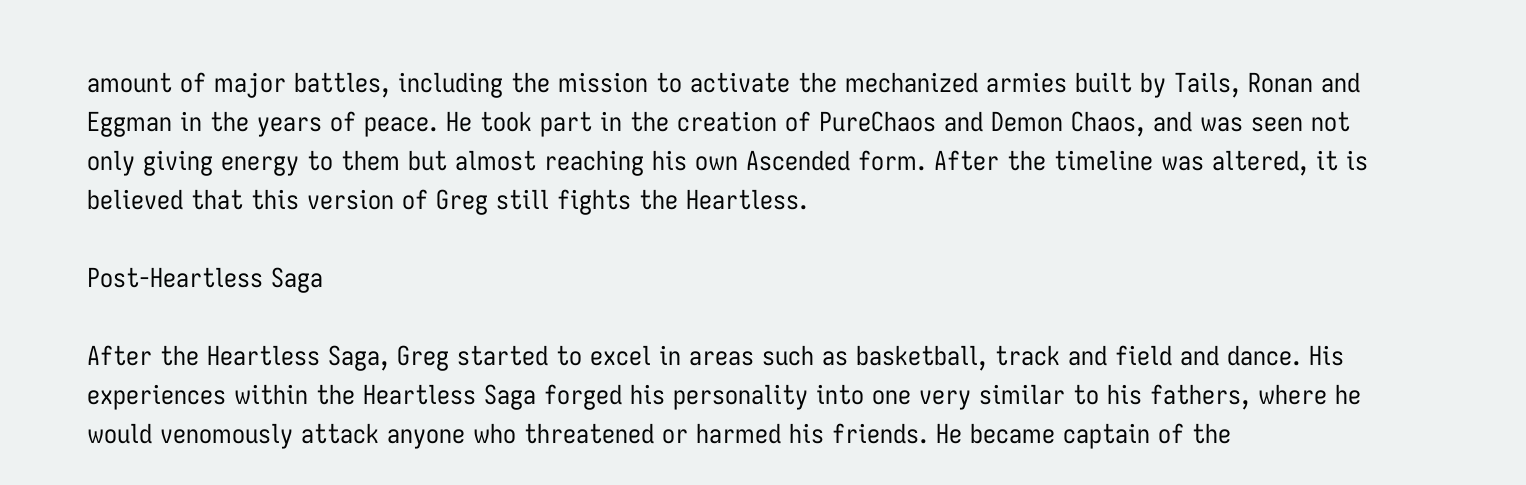amount of major battles, including the mission to activate the mechanized armies built by Tails, Ronan and Eggman in the years of peace. He took part in the creation of PureChaos and Demon Chaos, and was seen not only giving energy to them but almost reaching his own Ascended form. After the timeline was altered, it is believed that this version of Greg still fights the Heartless.

Post-Heartless Saga

After the Heartless Saga, Greg started to excel in areas such as basketball, track and field and dance. His experiences within the Heartless Saga forged his personality into one very similar to his fathers, where he would venomously attack anyone who threatened or harmed his friends. He became captain of the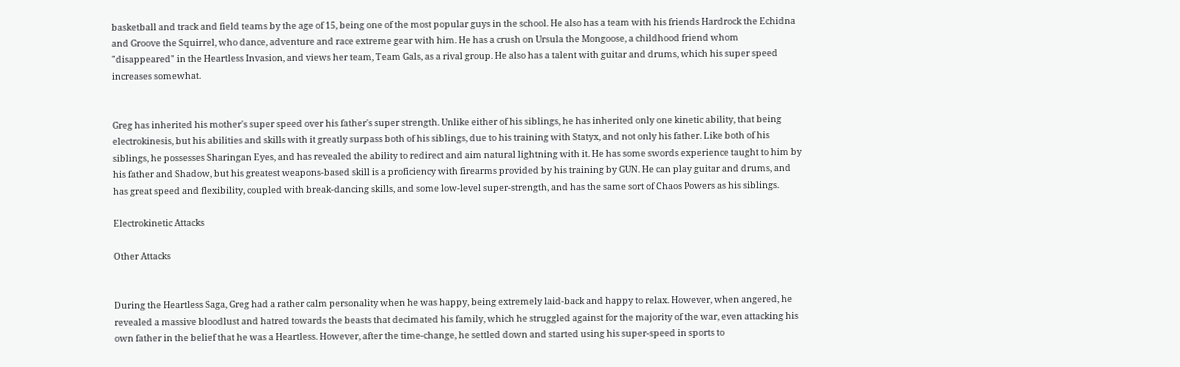basketball and track and field teams by the age of 15, being one of the most popular guys in the school. He also has a team with his friends Hardrock the Echidna and Groove the Squirrel, who dance, adventure and race extreme gear with him. He has a crush on Ursula the Mongoose, a childhood friend whom "disappeared" in the Heartless Invasion, and views her team, Team Gals, as a rival group. He also has a talent with guitar and drums, which his super speed increases somewhat.


Greg has inherited his mother's super speed over his father's super strength. Unlike either of his siblings, he has inherited only one kinetic ability, that being electrokinesis, but his abilities and skills with it greatly surpass both of his siblings, due to his training with Statyx, and not only his father. Like both of his siblings, he possesses Sharingan Eyes, and has revealed the ability to redirect and aim natural lightning with it. He has some swords experience taught to him by his father and Shadow, but his greatest weapons-based skill is a proficiency with firearms provided by his training by GUN. He can play guitar and drums, and has great speed and flexibility, coupled with break-dancing skills, and some low-level super-strength, and has the same sort of Chaos Powers as his siblings.

Electrokinetic Attacks

Other Attacks


During the Heartless Saga, Greg had a rather calm personality when he was happy, being extremely laid-back and happy to relax. However, when angered, he revealed a massive bloodlust and hatred towards the beasts that decimated his family, which he struggled against for the majority of the war, even attacking his own father in the belief that he was a Heartless. However, after the time-change, he settled down and started using his super-speed in sports to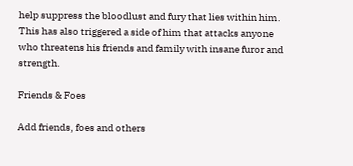help suppress the bloodlust and fury that lies within him. This has also triggered a side of him that attacks anyone who threatens his friends and family with insane furor and strength.

Friends & Foes

Add friends, foes and others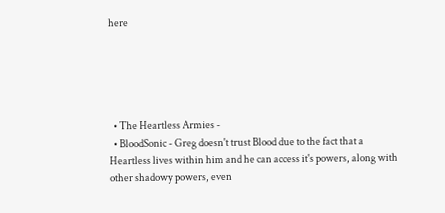here





  • The Heartless Armies -
  • BloodSonic - Greg doesn't trust Blood due to the fact that a Heartless lives within him and he can access it's powers, along with other shadowy powers, even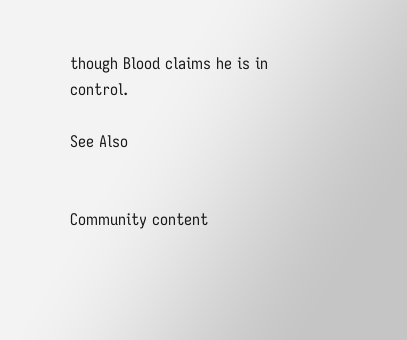though Blood claims he is in control.

See Also


Community content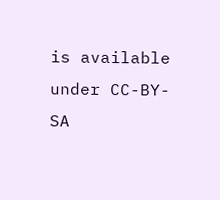is available under CC-BY-SA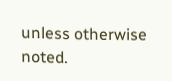unless otherwise noted.